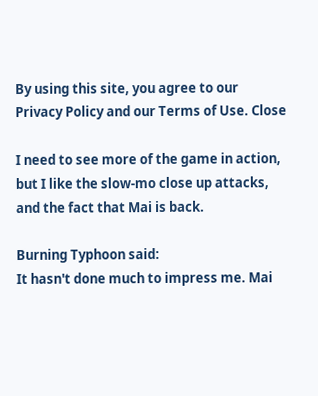By using this site, you agree to our Privacy Policy and our Terms of Use. Close

I need to see more of the game in action, but I like the slow-mo close up attacks, and the fact that Mai is back.

Burning Typhoon said:
It hasn't done much to impress me. Mai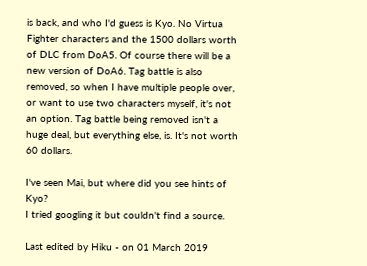is back, and who I'd guess is Kyo. No Virtua Fighter characters and the 1500 dollars worth of DLC from DoA5. Of course there will be a new version of DoA6. Tag battle is also removed, so when I have multiple people over, or want to use two characters myself, it's not an option. Tag battle being removed isn't a huge deal, but everything else, is. It's not worth 60 dollars.

I've seen Mai, but where did you see hints of Kyo?
I tried googling it but couldn't find a source.

Last edited by Hiku - on 01 March 2019